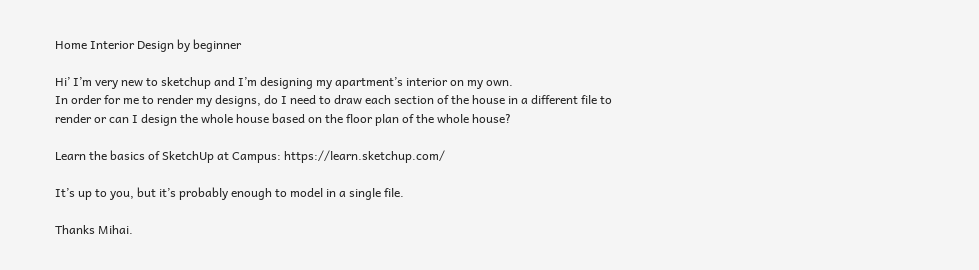Home Interior Design by beginner

Hi’ I’m very new to sketchup and I’m designing my apartment’s interior on my own.
In order for me to render my designs, do I need to draw each section of the house in a different file to render or can I design the whole house based on the floor plan of the whole house?

Learn the basics of SketchUp at Campus: https://learn.sketchup.com/

It’s up to you, but it’s probably enough to model in a single file.

Thanks Mihai.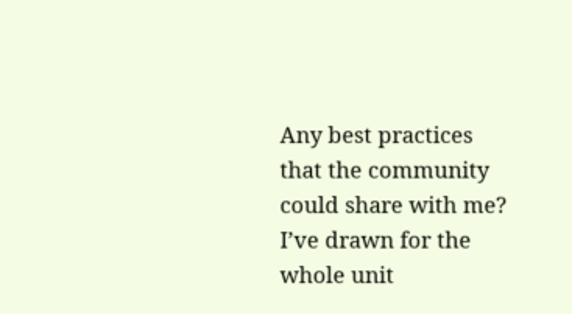Any best practices that the community could share with me?
I’ve drawn for the whole unit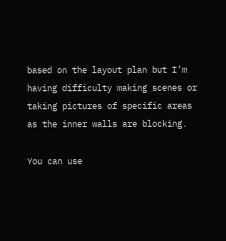based on the layout plan but I’m having difficulty making scenes or taking pictures of specific areas as the inner walls are blocking.

You can use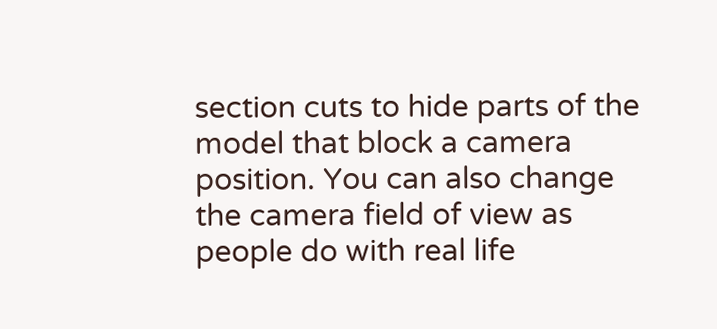section cuts to hide parts of the model that block a camera position. You can also change the camera field of view as people do with real life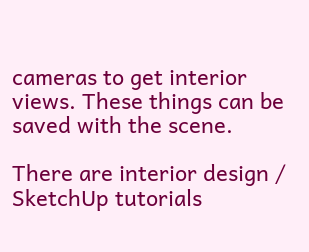cameras to get interior views. These things can be saved with the scene.

There are interior design / SketchUp tutorials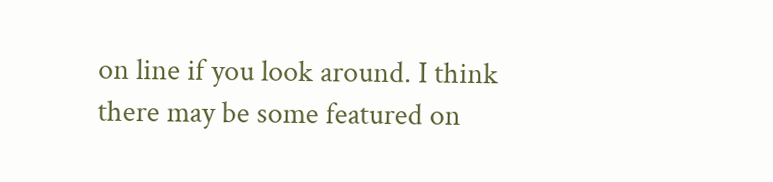on line if you look around. I think there may be some featured on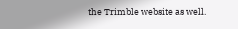the Trimble website as well.